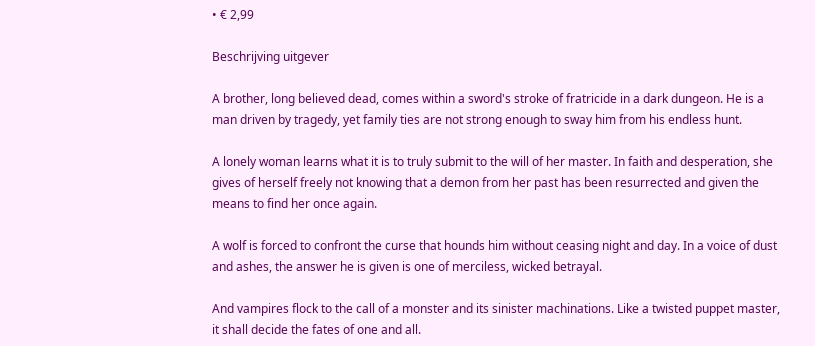• € 2,99

Beschrijving uitgever

A brother, long believed dead, comes within a sword's stroke of fratricide in a dark dungeon. He is a man driven by tragedy, yet family ties are not strong enough to sway him from his endless hunt.

A lonely woman learns what it is to truly submit to the will of her master. In faith and desperation, she gives of herself freely not knowing that a demon from her past has been resurrected and given the means to find her once again.

A wolf is forced to confront the curse that hounds him without ceasing night and day. In a voice of dust and ashes, the answer he is given is one of merciless, wicked betrayal.

And vampires flock to the call of a monster and its sinister machinations. Like a twisted puppet master, it shall decide the fates of one and all.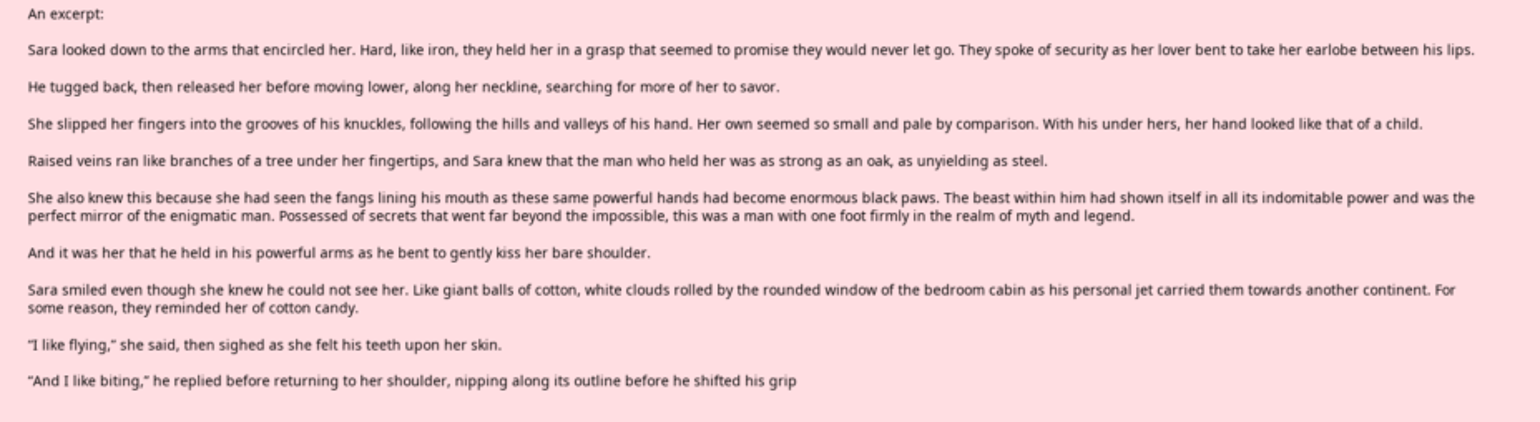An excerpt:

Sara looked down to the arms that encircled her. Hard, like iron, they held her in a grasp that seemed to promise they would never let go. They spoke of security as her lover bent to take her earlobe between his lips.

He tugged back, then released her before moving lower, along her neckline, searching for more of her to savor.

She slipped her fingers into the grooves of his knuckles, following the hills and valleys of his hand. Her own seemed so small and pale by comparison. With his under hers, her hand looked like that of a child.

Raised veins ran like branches of a tree under her fingertips, and Sara knew that the man who held her was as strong as an oak, as unyielding as steel.

She also knew this because she had seen the fangs lining his mouth as these same powerful hands had become enormous black paws. The beast within him had shown itself in all its indomitable power and was the perfect mirror of the enigmatic man. Possessed of secrets that went far beyond the impossible, this was a man with one foot firmly in the realm of myth and legend.

And it was her that he held in his powerful arms as he bent to gently kiss her bare shoulder.

Sara smiled even though she knew he could not see her. Like giant balls of cotton, white clouds rolled by the rounded window of the bedroom cabin as his personal jet carried them towards another continent. For some reason, they reminded her of cotton candy.

“I like flying,” she said, then sighed as she felt his teeth upon her skin.

“And I like biting,” he replied before returning to her shoulder, nipping along its outline before he shifted his grip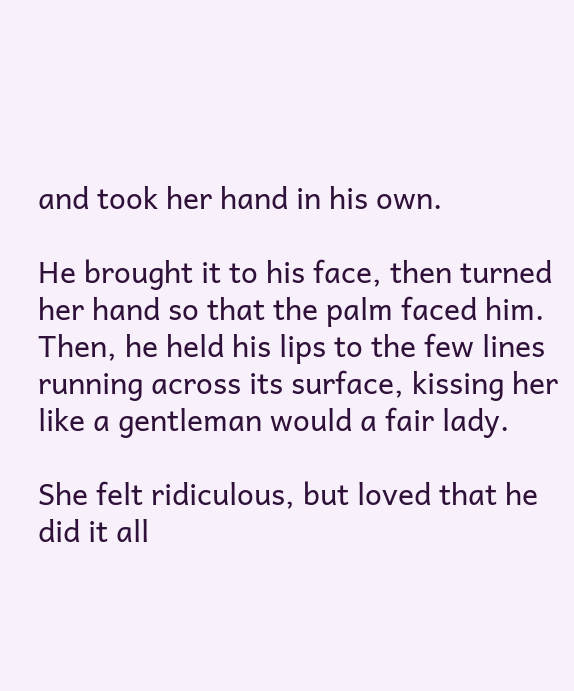and took her hand in his own.

He brought it to his face, then turned her hand so that the palm faced him. Then, he held his lips to the few lines running across its surface, kissing her like a gentleman would a fair lady.

She felt ridiculous, but loved that he did it all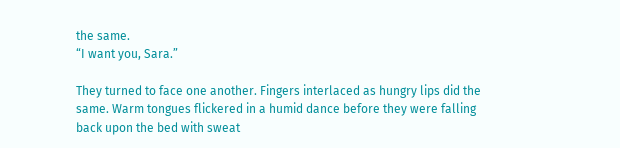the same.
“I want you, Sara.”

They turned to face one another. Fingers interlaced as hungry lips did the same. Warm tongues flickered in a humid dance before they were falling back upon the bed with sweat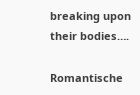breaking upon their bodies….

Romantische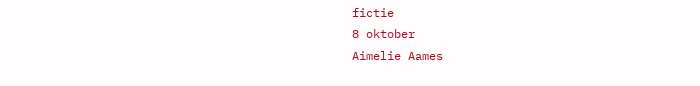fictie
8 oktober
Aimelie Aames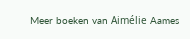Meer boeken van Aimélie Aames